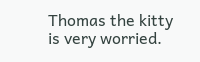Thomas the kitty is very worried.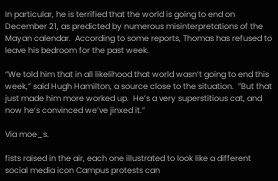In particular, he is terrified that the world is going to end on December 21, as predicted by numerous misinterpretations of the Mayan calendar.  According to some reports, Thomas has refused to leave his bedroom for the past week.

“We told him that in all likelihood that world wasn’t going to end this week,” said Hugh Hamilton, a source close to the situation.  ”But that just made him more worked up.  He’s a very superstitious cat, and now he’s convinced we’ve jinxed it.”

Via moe_s.

fists raised in the air, each one illustrated to look like a different social media icon Campus protests can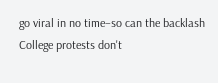go viral in no time–so can the backlash
College protests don't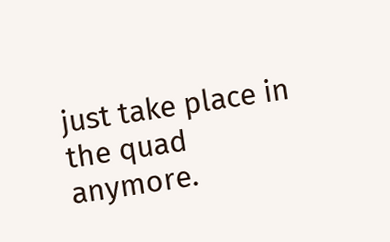just take place in the quad anymore.